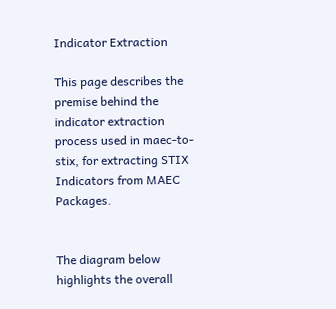Indicator Extraction

This page describes the premise behind the indicator extraction process used in maec-to-stix, for extracting STIX Indicators from MAEC Packages.


The diagram below highlights the overall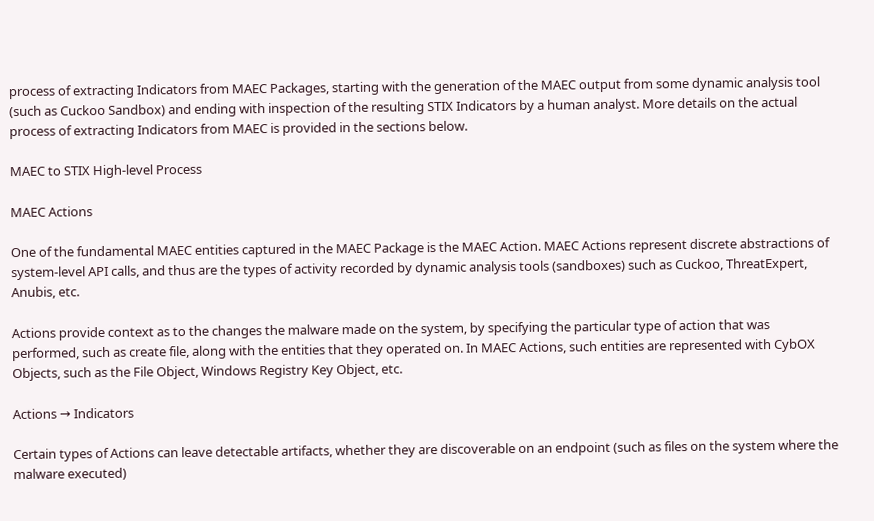process of extracting Indicators from MAEC Packages, starting with the generation of the MAEC output from some dynamic analysis tool (such as Cuckoo Sandbox) and ending with inspection of the resulting STIX Indicators by a human analyst. More details on the actual process of extracting Indicators from MAEC is provided in the sections below.

MAEC to STIX High-level Process

MAEC Actions

One of the fundamental MAEC entities captured in the MAEC Package is the MAEC Action. MAEC Actions represent discrete abstractions of system-level API calls, and thus are the types of activity recorded by dynamic analysis tools (sandboxes) such as Cuckoo, ThreatExpert, Anubis, etc.

Actions provide context as to the changes the malware made on the system, by specifying the particular type of action that was performed, such as create file, along with the entities that they operated on. In MAEC Actions, such entities are represented with CybOX Objects, such as the File Object, Windows Registry Key Object, etc.

Actions → Indicators

Certain types of Actions can leave detectable artifacts, whether they are discoverable on an endpoint (such as files on the system where the malware executed)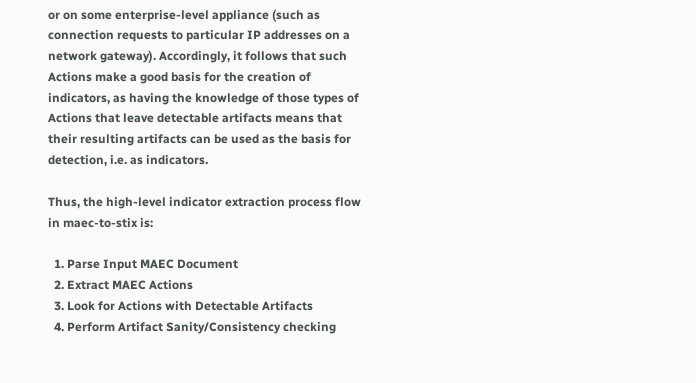or on some enterprise-level appliance (such as connection requests to particular IP addresses on a network gateway). Accordingly, it follows that such Actions make a good basis for the creation of indicators, as having the knowledge of those types of Actions that leave detectable artifacts means that their resulting artifacts can be used as the basis for detection, i.e. as indicators.

Thus, the high-level indicator extraction process flow in maec-to-stix is:

  1. Parse Input MAEC Document
  2. Extract MAEC Actions
  3. Look for Actions with Detectable Artifacts
  4. Perform Artifact Sanity/Consistency checking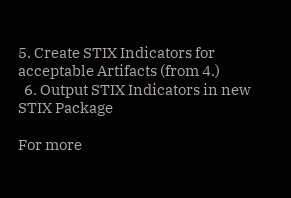5. Create STIX Indicators for acceptable Artifacts (from 4.)
  6. Output STIX Indicators in new STIX Package

For more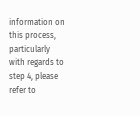information on this process, particularly with regards to step 4, please refer to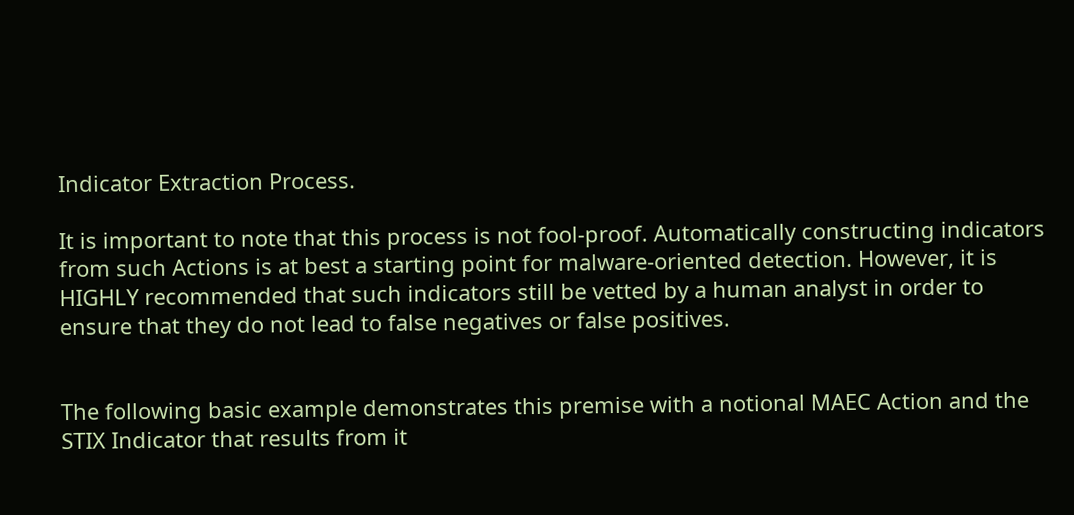Indicator Extraction Process.

It is important to note that this process is not fool-proof. Automatically constructing indicators from such Actions is at best a starting point for malware-oriented detection. However, it is HIGHLY recommended that such indicators still be vetted by a human analyst in order to ensure that they do not lead to false negatives or false positives.


The following basic example demonstrates this premise with a notional MAEC Action and the STIX Indicator that results from it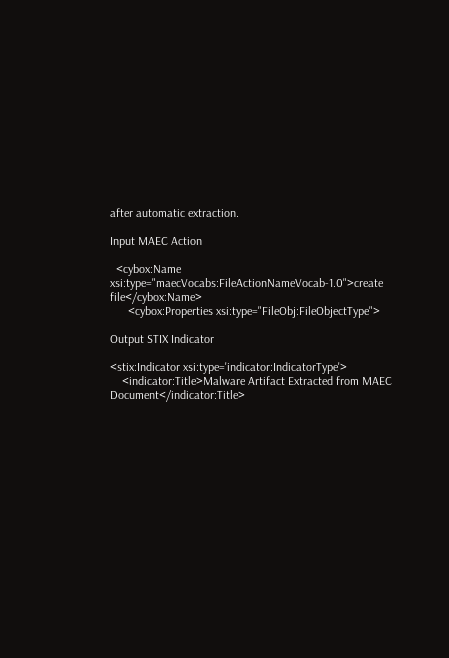after automatic extraction.

Input MAEC Action

  <cybox:Name xsi:type="maecVocabs:FileActionNameVocab-1.0">create file</cybox:Name>
      <cybox:Properties xsi:type="FileObj:FileObjectType">

Output STIX Indicator

<stix:Indicator xsi:type='indicator:IndicatorType'>
    <indicator:Title>Malware Artifact Extracted from MAEC Document</indicator:Title>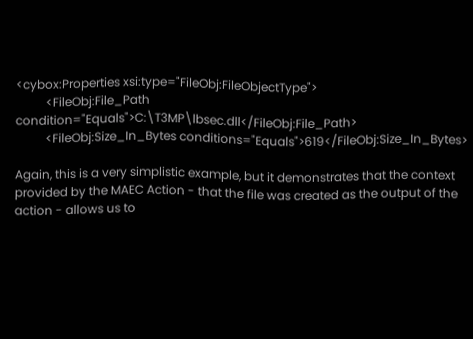<cybox:Properties xsi:type="FileObj:FileObjectType">
          <FileObj:File_Path condition="Equals">C:\T3MP\lbsec.dll</FileObj:File_Path>
          <FileObj:Size_In_Bytes conditions="Equals">619</FileObj:Size_In_Bytes>

Again, this is a very simplistic example, but it demonstrates that the context provided by the MAEC Action - that the file was created as the output of the action - allows us to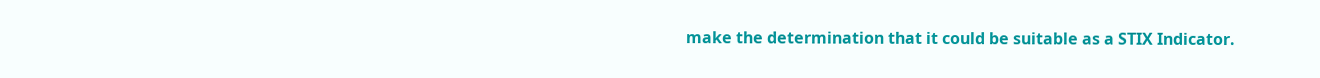make the determination that it could be suitable as a STIX Indicator.